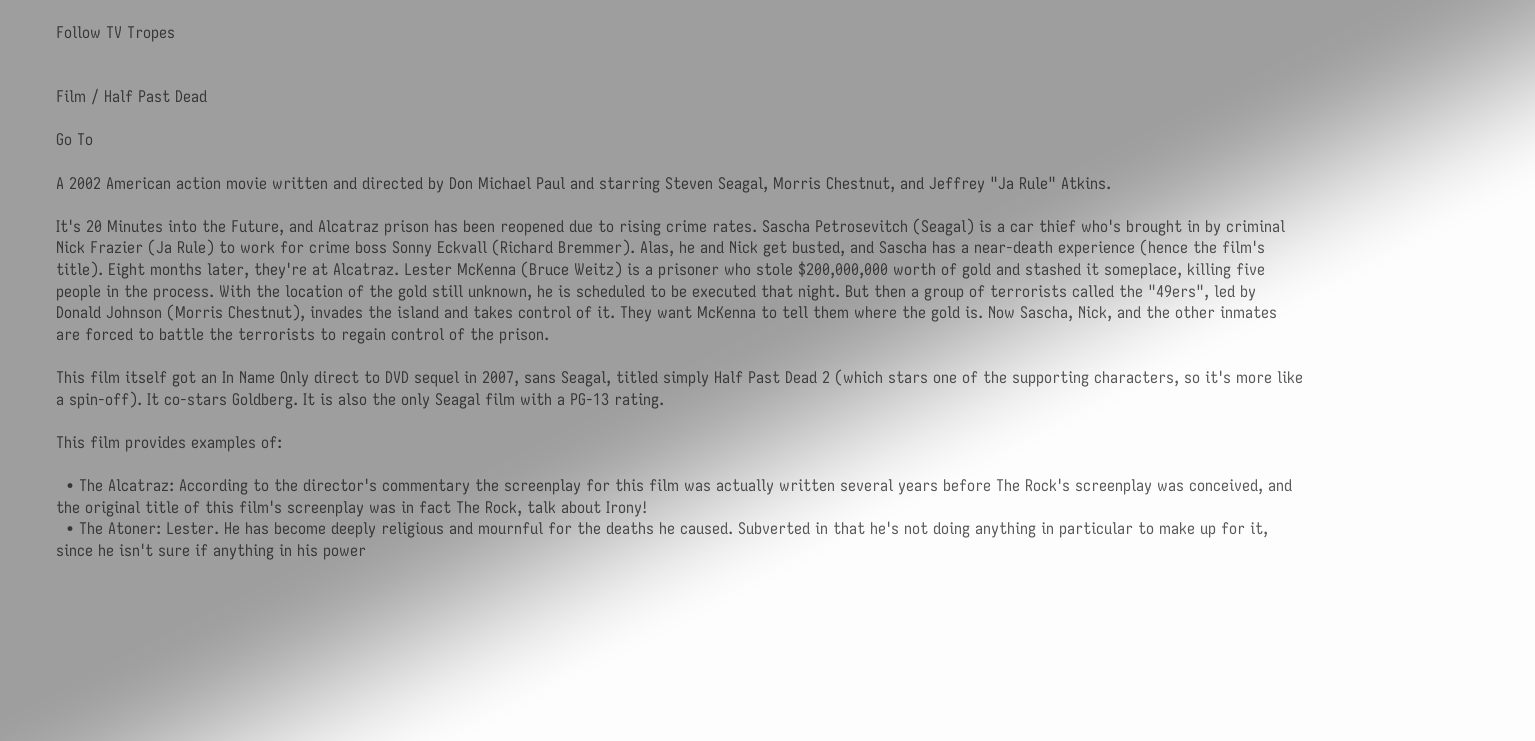Follow TV Tropes


Film / Half Past Dead

Go To

A 2002 American action movie written and directed by Don Michael Paul and starring Steven Seagal, Morris Chestnut, and Jeffrey "Ja Rule" Atkins.

It's 20 Minutes into the Future, and Alcatraz prison has been reopened due to rising crime rates. Sascha Petrosevitch (Seagal) is a car thief who's brought in by criminal Nick Frazier (Ja Rule) to work for crime boss Sonny Eckvall (Richard Bremmer). Alas, he and Nick get busted, and Sascha has a near-death experience (hence the film's title). Eight months later, they're at Alcatraz. Lester McKenna (Bruce Weitz) is a prisoner who stole $200,000,000 worth of gold and stashed it someplace, killing five people in the process. With the location of the gold still unknown, he is scheduled to be executed that night. But then a group of terrorists called the "49ers", led by Donald Johnson (Morris Chestnut), invades the island and takes control of it. They want McKenna to tell them where the gold is. Now Sascha, Nick, and the other inmates are forced to battle the terrorists to regain control of the prison.

This film itself got an In Name Only direct to DVD sequel in 2007, sans Seagal, titled simply Half Past Dead 2 (which stars one of the supporting characters, so it's more like a spin-off). It co-stars Goldberg. It is also the only Seagal film with a PG-13 rating.

This film provides examples of:

  • The Alcatraz: According to the director's commentary the screenplay for this film was actually written several years before The Rock's screenplay was conceived, and the original title of this film's screenplay was in fact The Rock, talk about Irony!
  • The Atoner: Lester. He has become deeply religious and mournful for the deaths he caused. Subverted in that he's not doing anything in particular to make up for it, since he isn't sure if anything in his power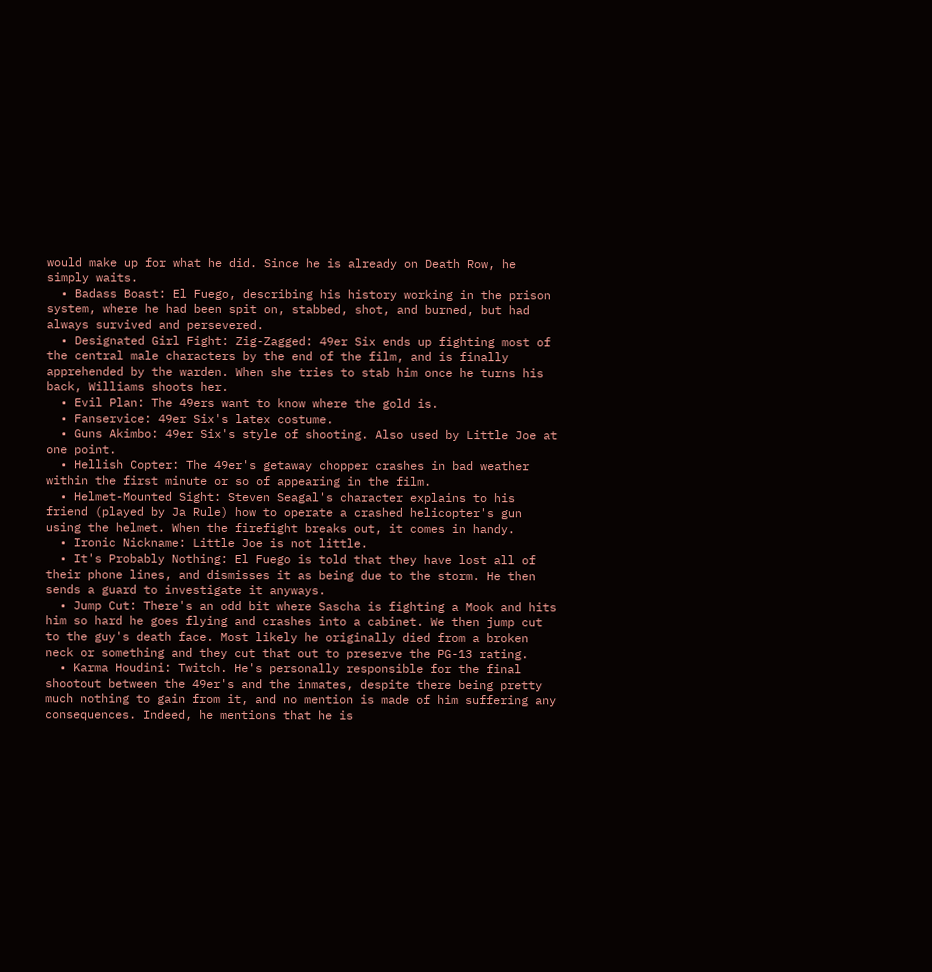would make up for what he did. Since he is already on Death Row, he simply waits.
  • Badass Boast: El Fuego, describing his history working in the prison system, where he had been spit on, stabbed, shot, and burned, but had always survived and persevered.
  • Designated Girl Fight: Zig-Zagged: 49er Six ends up fighting most of the central male characters by the end of the film, and is finally apprehended by the warden. When she tries to stab him once he turns his back, Williams shoots her.
  • Evil Plan: The 49ers want to know where the gold is.
  • Fanservice: 49er Six's latex costume.
  • Guns Akimbo: 49er Six's style of shooting. Also used by Little Joe at one point.
  • Hellish Copter: The 49er's getaway chopper crashes in bad weather within the first minute or so of appearing in the film.
  • Helmet-Mounted Sight: Steven Seagal's character explains to his friend (played by Ja Rule) how to operate a crashed helicopter's gun using the helmet. When the firefight breaks out, it comes in handy.
  • Ironic Nickname: Little Joe is not little.
  • It's Probably Nothing: El Fuego is told that they have lost all of their phone lines, and dismisses it as being due to the storm. He then sends a guard to investigate it anyways.
  • Jump Cut: There's an odd bit where Sascha is fighting a Mook and hits him so hard he goes flying and crashes into a cabinet. We then jump cut to the guy's death face. Most likely he originally died from a broken neck or something and they cut that out to preserve the PG-13 rating.
  • Karma Houdini: Twitch. He's personally responsible for the final shootout between the 49er's and the inmates, despite there being pretty much nothing to gain from it, and no mention is made of him suffering any consequences. Indeed, he mentions that he is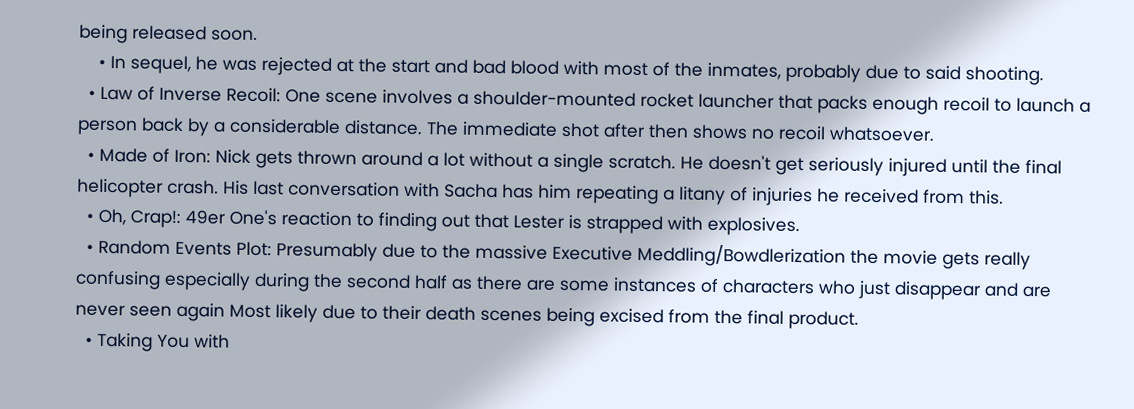being released soon.
    • In sequel, he was rejected at the start and bad blood with most of the inmates, probably due to said shooting.
  • Law of Inverse Recoil: One scene involves a shoulder-mounted rocket launcher that packs enough recoil to launch a person back by a considerable distance. The immediate shot after then shows no recoil whatsoever.
  • Made of Iron: Nick gets thrown around a lot without a single scratch. He doesn't get seriously injured until the final helicopter crash. His last conversation with Sacha has him repeating a litany of injuries he received from this.
  • Oh, Crap!: 49er One's reaction to finding out that Lester is strapped with explosives.
  • Random Events Plot: Presumably due to the massive Executive Meddling/Bowdlerization the movie gets really confusing especially during the second half as there are some instances of characters who just disappear and are never seen again Most likely due to their death scenes being excised from the final product.
  • Taking You with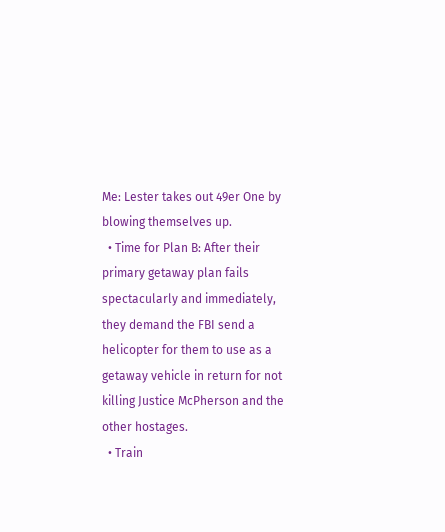Me: Lester takes out 49er One by blowing themselves up.
  • Time for Plan B: After their primary getaway plan fails spectacularly and immediately, they demand the FBI send a helicopter for them to use as a getaway vehicle in return for not killing Justice McPherson and the other hostages.
  • Train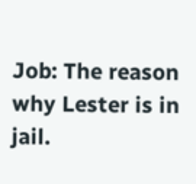Job: The reason why Lester is in jail.